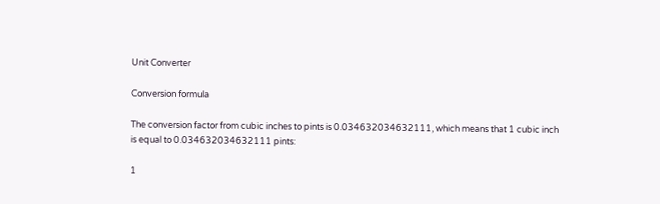Unit Converter

Conversion formula

The conversion factor from cubic inches to pints is 0.034632034632111, which means that 1 cubic inch is equal to 0.034632034632111 pints:

1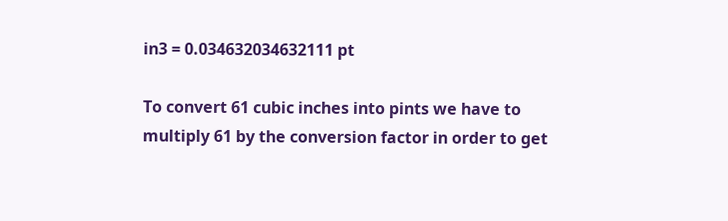in3 = 0.034632034632111 pt

To convert 61 cubic inches into pints we have to multiply 61 by the conversion factor in order to get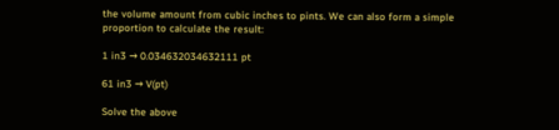the volume amount from cubic inches to pints. We can also form a simple proportion to calculate the result:

1 in3 → 0.034632034632111 pt

61 in3 → V(pt)

Solve the above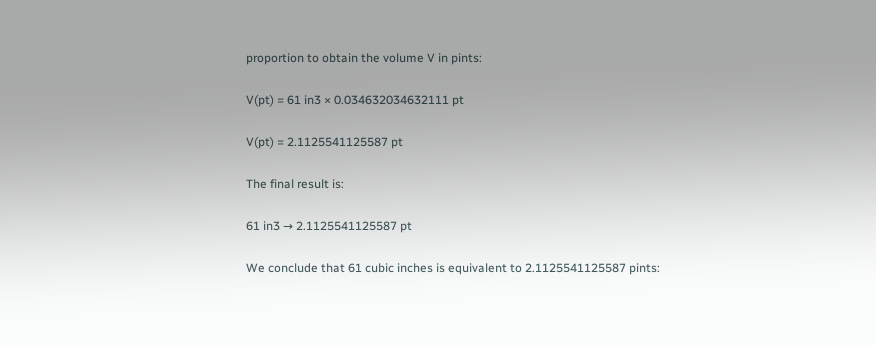proportion to obtain the volume V in pints:

V(pt) = 61 in3 × 0.034632034632111 pt

V(pt) = 2.1125541125587 pt

The final result is:

61 in3 → 2.1125541125587 pt

We conclude that 61 cubic inches is equivalent to 2.1125541125587 pints: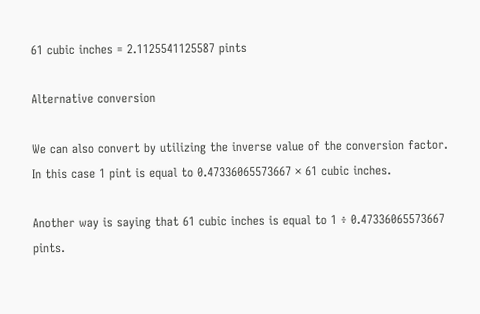61 cubic inches = 2.1125541125587 pints

Alternative conversion

We can also convert by utilizing the inverse value of the conversion factor. In this case 1 pint is equal to 0.47336065573667 × 61 cubic inches.

Another way is saying that 61 cubic inches is equal to 1 ÷ 0.47336065573667 pints.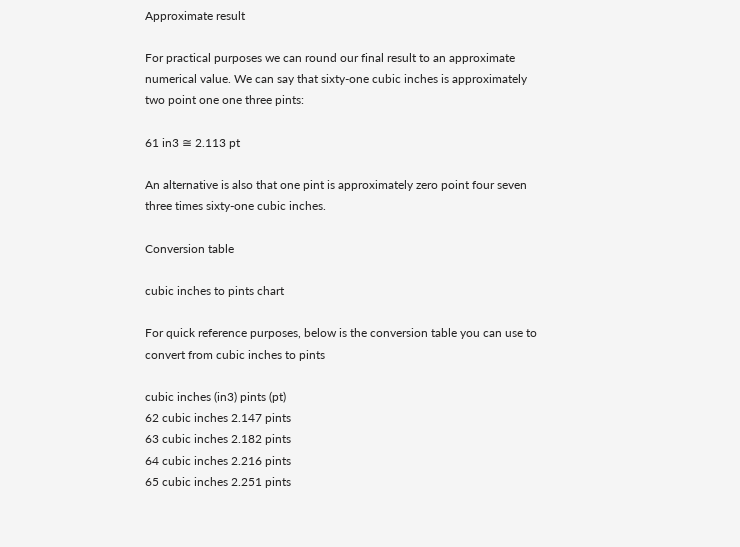Approximate result

For practical purposes we can round our final result to an approximate numerical value. We can say that sixty-one cubic inches is approximately two point one one three pints:

61 in3 ≅ 2.113 pt

An alternative is also that one pint is approximately zero point four seven three times sixty-one cubic inches.

Conversion table

cubic inches to pints chart

For quick reference purposes, below is the conversion table you can use to convert from cubic inches to pints

cubic inches (in3) pints (pt)
62 cubic inches 2.147 pints
63 cubic inches 2.182 pints
64 cubic inches 2.216 pints
65 cubic inches 2.251 pints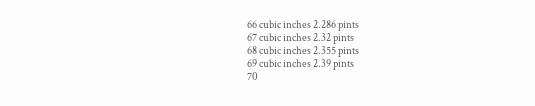66 cubic inches 2.286 pints
67 cubic inches 2.32 pints
68 cubic inches 2.355 pints
69 cubic inches 2.39 pints
70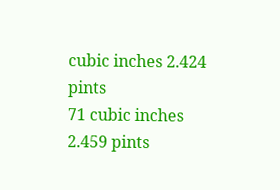cubic inches 2.424 pints
71 cubic inches 2.459 pints